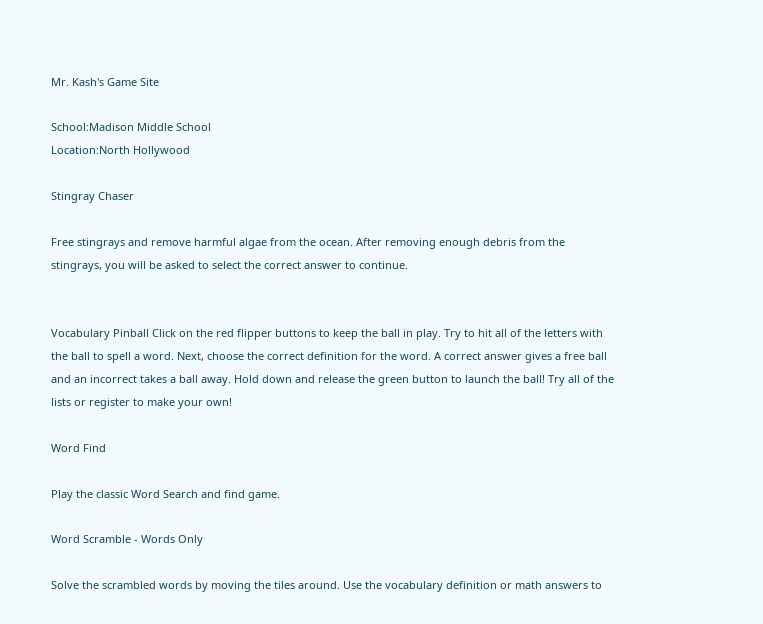Mr. Kash's Game Site

School:Madison Middle School
Location:North Hollywood

Stingray Chaser

Free stingrays and remove harmful algae from the ocean. After removing enough debris from the stingrays, you will be asked to select the correct answer to continue.


Vocabulary Pinball Click on the red flipper buttons to keep the ball in play. Try to hit all of the letters with the ball to spell a word. Next, choose the correct definition for the word. A correct answer gives a free ball and an incorrect takes a ball away. Hold down and release the green button to launch the ball! Try all of the lists or register to make your own!

Word Find

Play the classic Word Search and find game.

Word Scramble - Words Only

Solve the scrambled words by moving the tiles around. Use the vocabulary definition or math answers to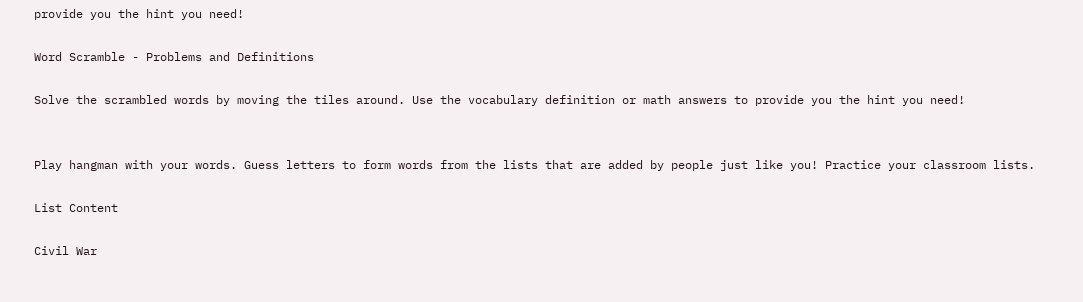provide you the hint you need!

Word Scramble - Problems and Definitions

Solve the scrambled words by moving the tiles around. Use the vocabulary definition or math answers to provide you the hint you need!


Play hangman with your words. Guess letters to form words from the lists that are added by people just like you! Practice your classroom lists.

List Content

Civil War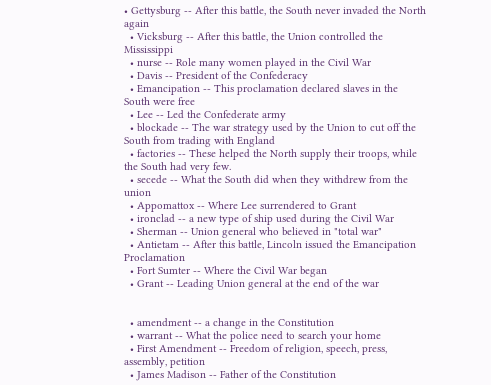• Gettysburg -- After this battle, the South never invaded the North again
  • Vicksburg -- After this battle, the Union controlled the Mississippi
  • nurse -- Role many women played in the Civil War
  • Davis -- President of the Confederacy
  • Emancipation -- This proclamation declared slaves in the South were free
  • Lee -- Led the Confederate army
  • blockade -- The war strategy used by the Union to cut off the South from trading with England
  • factories -- These helped the North supply their troops, while the South had very few.
  • secede -- What the South did when they withdrew from the union
  • Appomattox -- Where Lee surrendered to Grant
  • ironclad -- a new type of ship used during the Civil War
  • Sherman -- Union general who believed in "total war"
  • Antietam -- After this battle, Lincoln issued the Emancipation Proclamation
  • Fort Sumter -- Where the Civil War began
  • Grant -- Leading Union general at the end of the war


  • amendment -- a change in the Constitution
  • warrant -- What the police need to search your home
  • First Amendment -- Freedom of religion, speech, press, assembly, petition
  • James Madison -- Father of the Constitution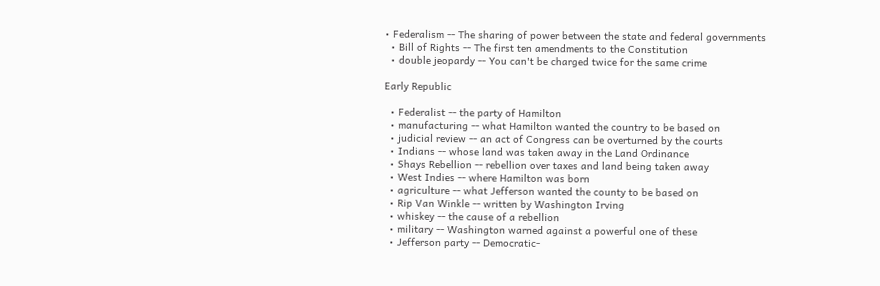• Federalism -- The sharing of power between the state and federal governments
  • Bill of Rights -- The first ten amendments to the Constitution
  • double jeopardy -- You can't be charged twice for the same crime

Early Republic

  • Federalist -- the party of Hamilton
  • manufacturing -- what Hamilton wanted the country to be based on
  • judicial review -- an act of Congress can be overturned by the courts
  • Indians -- whose land was taken away in the Land Ordinance
  • Shays Rebellion -- rebellion over taxes and land being taken away
  • West Indies -- where Hamilton was born
  • agriculture -- what Jefferson wanted the county to be based on
  • Rip Van Winkle -- written by Washington Irving
  • whiskey -- the cause of a rebellion
  • military -- Washington warned against a powerful one of these
  • Jefferson party -- Democratic-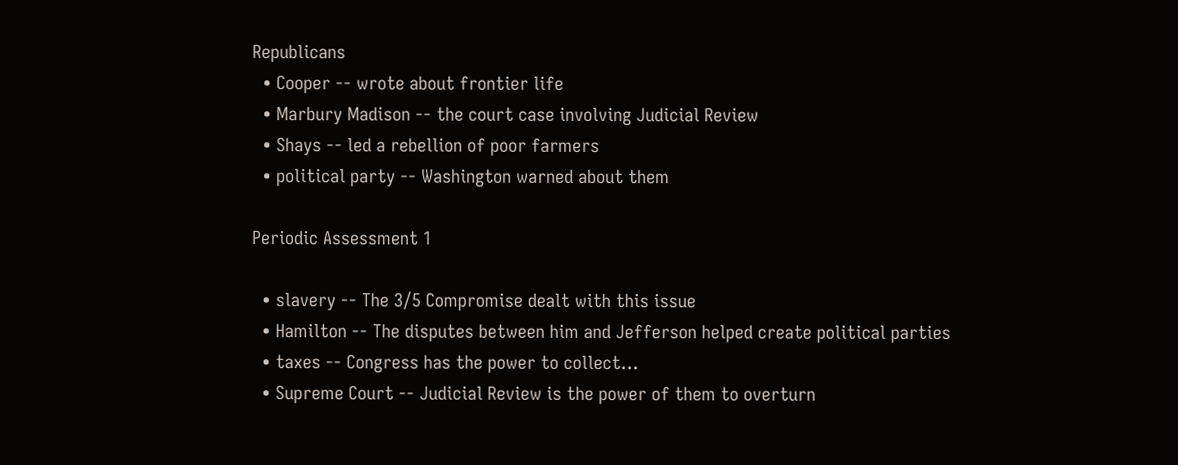Republicans
  • Cooper -- wrote about frontier life
  • Marbury Madison -- the court case involving Judicial Review
  • Shays -- led a rebellion of poor farmers
  • political party -- Washington warned about them

Periodic Assessment 1

  • slavery -- The 3/5 Compromise dealt with this issue
  • Hamilton -- The disputes between him and Jefferson helped create political parties
  • taxes -- Congress has the power to collect...
  • Supreme Court -- Judicial Review is the power of them to overturn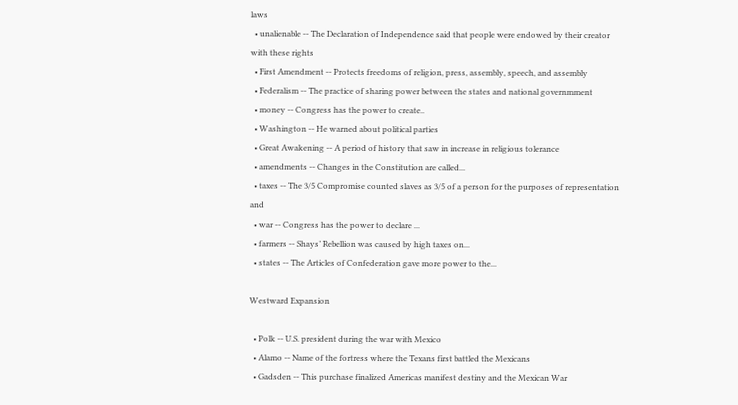laws
  • unalienable -- The Declaration of Independence said that people were endowed by their creator with these rights
  • First Amendment -- Protects freedoms of religion, press, assembly, speech, and assembly
  • Federalism -- The practice of sharing power between the states and national governmment
  • money -- Congress has the power to create..
  • Washington -- He warned about political parties
  • Great Awakening -- A period of history that saw in increase in religious tolerance
  • amendments -- Changes in the Constitution are called...
  • taxes -- The 3/5 Compromise counted slaves as 3/5 of a person for the purposes of representation and
  • war -- Congress has the power to declare ...
  • farmers -- Shays’ Rebellion was caused by high taxes on...
  • states -- The Articles of Confederation gave more power to the...

Westward Expansion

  • Polk -- U.S. president during the war with Mexico
  • Alamo -- Name of the fortress where the Texans first battled the Mexicans
  • Gadsden -- This purchase finalized Americas manifest destiny and the Mexican War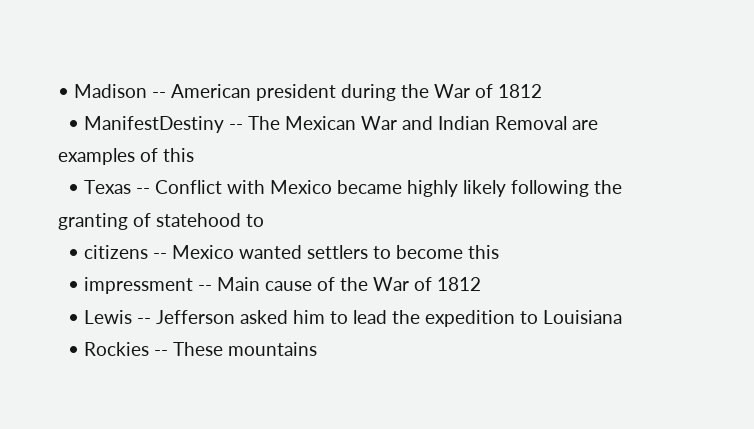• Madison -- American president during the War of 1812
  • ManifestDestiny -- The Mexican War and Indian Removal are examples of this
  • Texas -- Conflict with Mexico became highly likely following the granting of statehood to
  • citizens -- Mexico wanted settlers to become this
  • impressment -- Main cause of the War of 1812
  • Lewis -- Jefferson asked him to lead the expedition to Louisiana
  • Rockies -- These mountains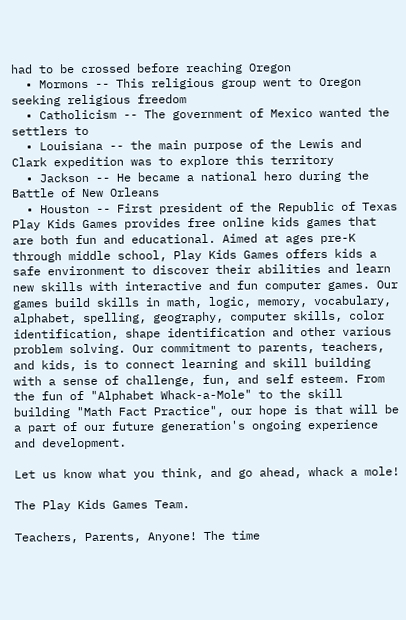had to be crossed before reaching Oregon
  • Mormons -- This religious group went to Oregon seeking religious freedom
  • Catholicism -- The government of Mexico wanted the settlers to
  • Louisiana -- the main purpose of the Lewis and Clark expedition was to explore this territory
  • Jackson -- He became a national hero during the Battle of New Orleans
  • Houston -- First president of the Republic of Texas
Play Kids Games provides free online kids games that are both fun and educational. Aimed at ages pre-K through middle school, Play Kids Games offers kids a safe environment to discover their abilities and learn new skills with interactive and fun computer games. Our games build skills in math, logic, memory, vocabulary, alphabet, spelling, geography, computer skills, color identification, shape identification and other various problem solving. Our commitment to parents, teachers, and kids, is to connect learning and skill building with a sense of challenge, fun, and self esteem. From the fun of "Alphabet Whack-a-Mole" to the skill building "Math Fact Practice", our hope is that will be a part of our future generation's ongoing experience and development.

Let us know what you think, and go ahead, whack a mole!

The Play Kids Games Team.

Teachers, Parents, Anyone! The time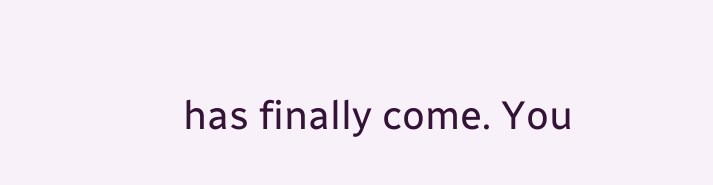has finally come. You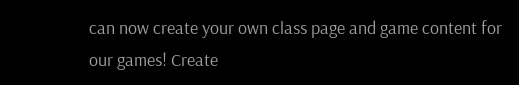can now create your own class page and game content for our games! Create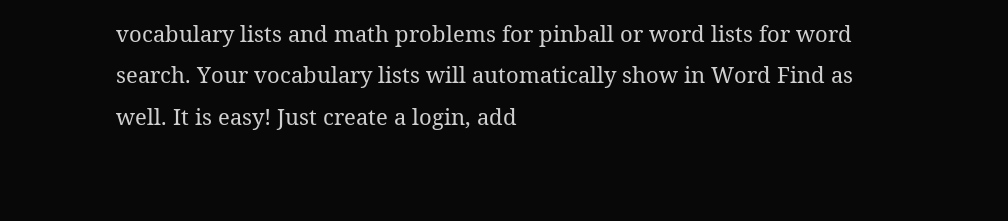vocabulary lists and math problems for pinball or word lists for word search. Your vocabulary lists will automatically show in Word Find as well. It is easy! Just create a login, add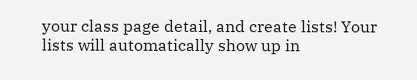your class page detail, and create lists! Your lists will automatically show up in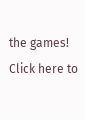the games!
Click here to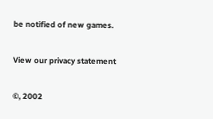be notified of new games.

View our privacy statement

©, 2002